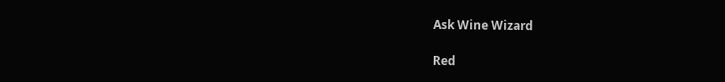Ask Wine Wizard

Red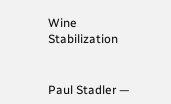Wine Stabilization


Paul Stadler —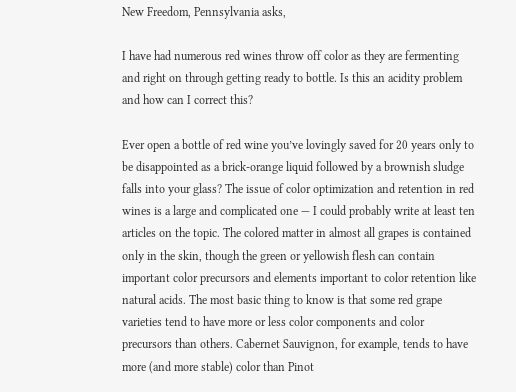New Freedom, Pennsylvania asks,

I have had numerous red wines throw off color as they are fermenting and right on through getting ready to bottle. Is this an acidity problem and how can I correct this?

Ever open a bottle of red wine you’ve lovingly saved for 20 years only to be disappointed as a brick-orange liquid followed by a brownish sludge falls into your glass? The issue of color optimization and retention in red wines is a large and complicated one — I could probably write at least ten articles on the topic. The colored matter in almost all grapes is contained only in the skin, though the green or yellowish flesh can contain important color precursors and elements important to color retention like natural acids. The most basic thing to know is that some red grape varieties tend to have more or less color components and color precursors than others. Cabernet Sauvignon, for example, tends to have more (and more stable) color than Pinot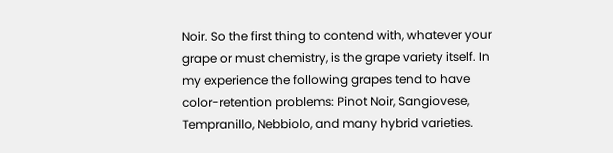Noir. So the first thing to contend with, whatever your grape or must chemistry, is the grape variety itself. In my experience the following grapes tend to have color-retention problems: Pinot Noir, Sangiovese, Tempranillo, Nebbiolo, and many hybrid varieties.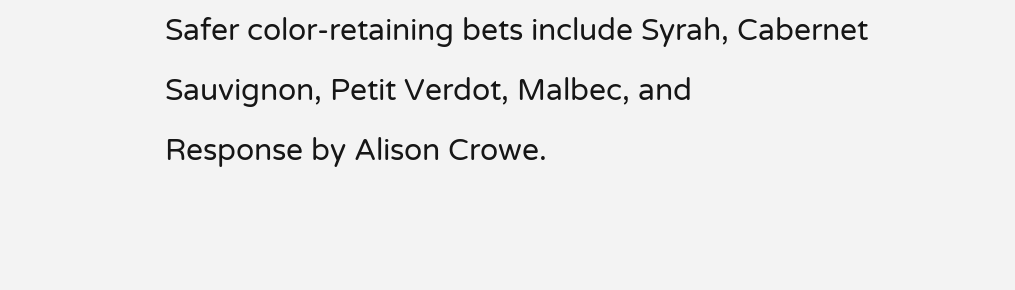Safer color-retaining bets include Syrah, Cabernet Sauvignon, Petit Verdot, Malbec, and
Response by Alison Crowe.